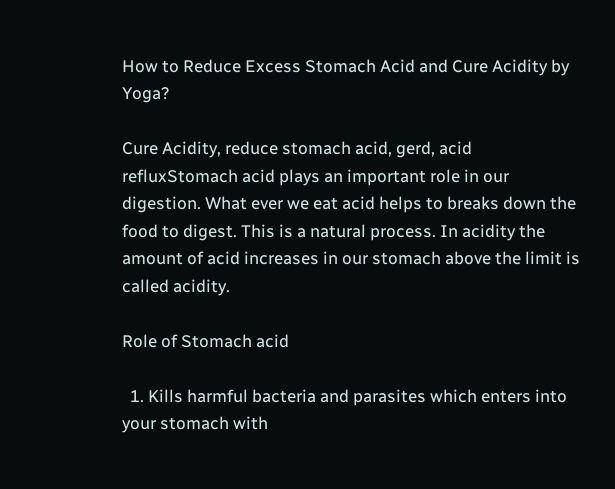How to Reduce Excess Stomach Acid and Cure Acidity by Yoga?

Cure Acidity, reduce stomach acid, gerd, acid refluxStomach acid plays an important role in our digestion. What ever we eat acid helps to breaks down the food to digest. This is a natural process. In acidity the amount of acid increases in our stomach above the limit is called acidity.

Role of Stomach acid

  1. Kills harmful bacteria and parasites which enters into your stomach with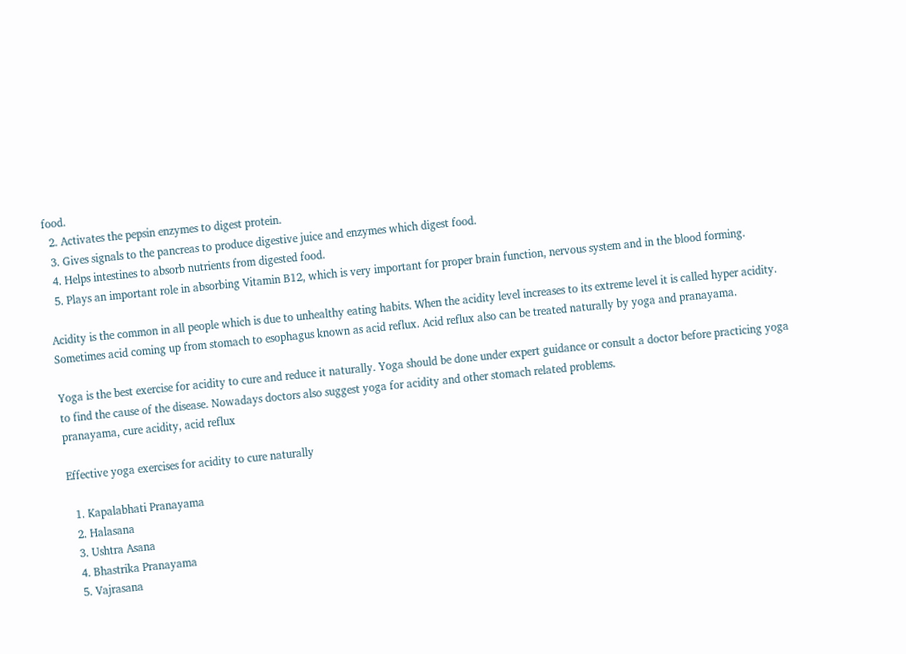food.
  2. Activates the pepsin enzymes to digest protein.
  3. Gives signals to the pancreas to produce digestive juice and enzymes which digest food.
  4. Helps intestines to absorb nutrients from digested food.
  5. Plays an important role in absorbing Vitamin B12, which is very important for proper brain function, nervous system and in the blood forming.

Acidity is the common in all people which is due to unhealthy eating habits. When the acidity level increases to its extreme level it is called hyper acidity. Sometimes acid coming up from stomach to esophagus known as acid reflux. Acid reflux also can be treated naturally by yoga and pranayama.

Yoga is the best exercise for acidity to cure and reduce it naturally. Yoga should be done under expert guidance or consult a doctor before practicing yoga to find the cause of the disease. Nowadays doctors also suggest yoga for acidity and other stomach related problems.
pranayama, cure acidity, acid reflux

Effective yoga exercises for acidity to cure naturally

  1. Kapalabhati Pranayama
  2. Halasana
  3. Ushtra Asana
  4. Bhastrika Pranayama
  5. Vajrasana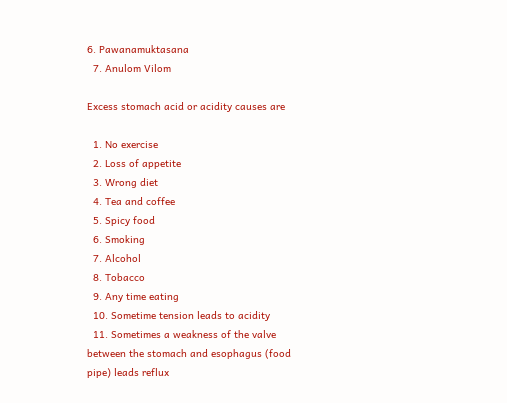6. Pawanamuktasana
  7. Anulom Vilom

Excess stomach acid or acidity causes are

  1. No exercise
  2. Loss of appetite
  3. Wrong diet
  4. Tea and coffee
  5. Spicy food
  6. Smoking
  7. Alcohol
  8. Tobacco
  9. Any time eating
  10. Sometime tension leads to acidity
  11. Sometimes a weakness of the valve between the stomach and esophagus (food pipe) leads reflux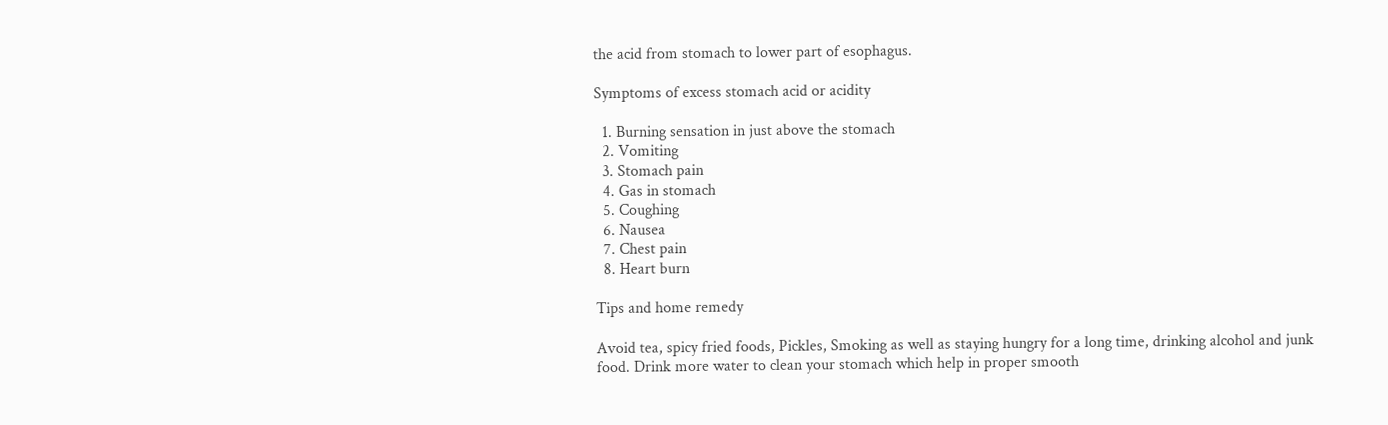the acid from stomach to lower part of esophagus.

Symptoms of excess stomach acid or acidity

  1. Burning sensation in just above the stomach
  2. Vomiting
  3. Stomach pain
  4. Gas in stomach
  5. Coughing
  6. Nausea
  7. Chest pain
  8. Heart burn

Tips and home remedy

Avoid tea, spicy fried foods, Pickles, Smoking as well as staying hungry for a long time, drinking alcohol and junk food. Drink more water to clean your stomach which help in proper smooth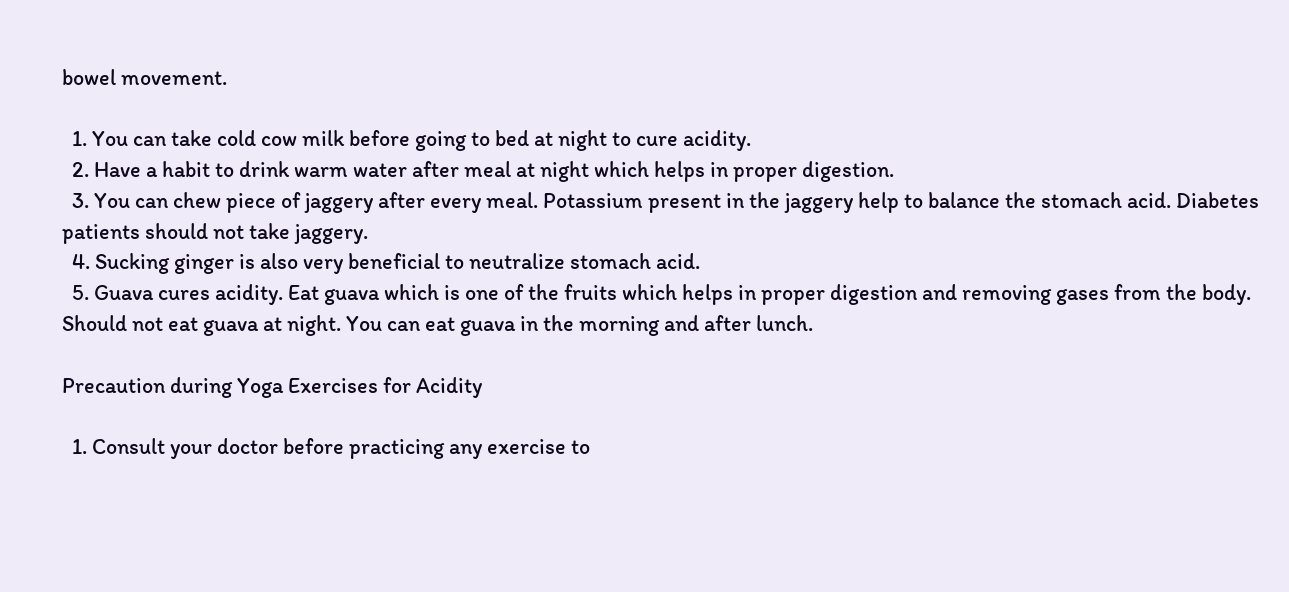bowel movement.

  1. You can take cold cow milk before going to bed at night to cure acidity.
  2. Have a habit to drink warm water after meal at night which helps in proper digestion.
  3. You can chew piece of jaggery after every meal. Potassium present in the jaggery help to balance the stomach acid. Diabetes patients should not take jaggery.
  4. Sucking ginger is also very beneficial to neutralize stomach acid.
  5. Guava cures acidity. Eat guava which is one of the fruits which helps in proper digestion and removing gases from the body. Should not eat guava at night. You can eat guava in the morning and after lunch.

Precaution during Yoga Exercises for Acidity

  1. Consult your doctor before practicing any exercise to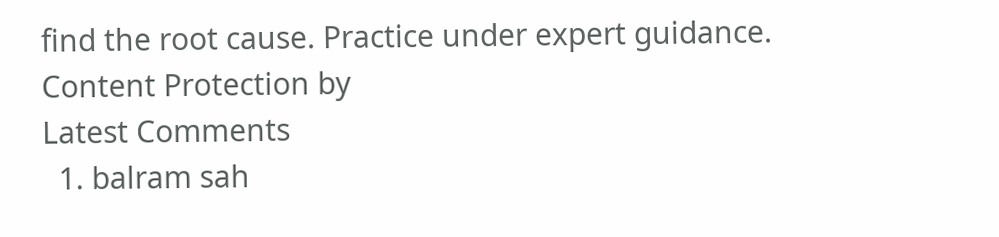find the root cause. Practice under expert guidance.
Content Protection by
Latest Comments
  1. balram sah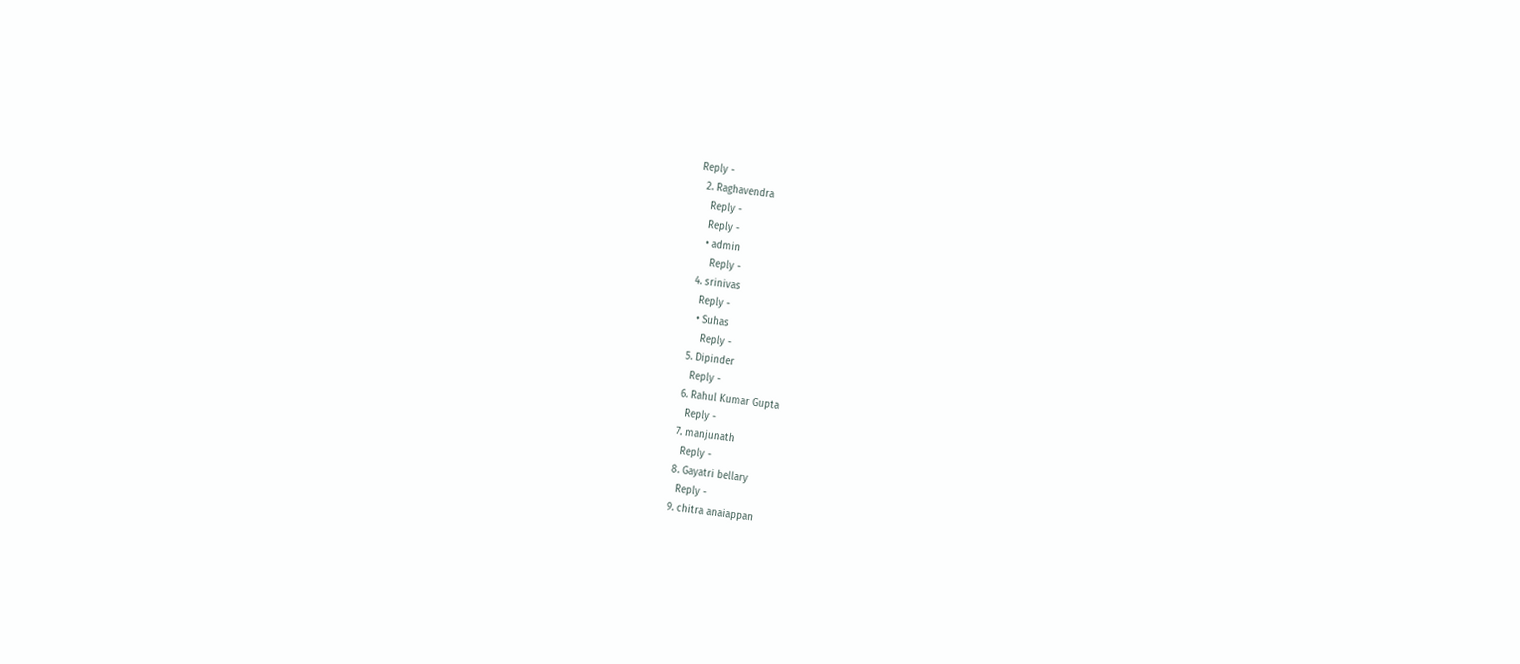Reply -
  2. Raghavendra
    Reply -
    Reply -
    • admin
      Reply -
  4. srinivas
    Reply -
    • Suhas
      Reply -
  5. Dipinder
    Reply -
  6. Rahul Kumar Gupta
    Reply -
  7. manjunath
    Reply -
  8. Gayatri bellary
    Reply -
  9. chitra anaiappan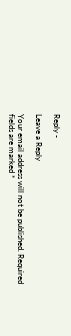Reply -

Leave a Reply

Your email address will not be published. Required fields are marked *